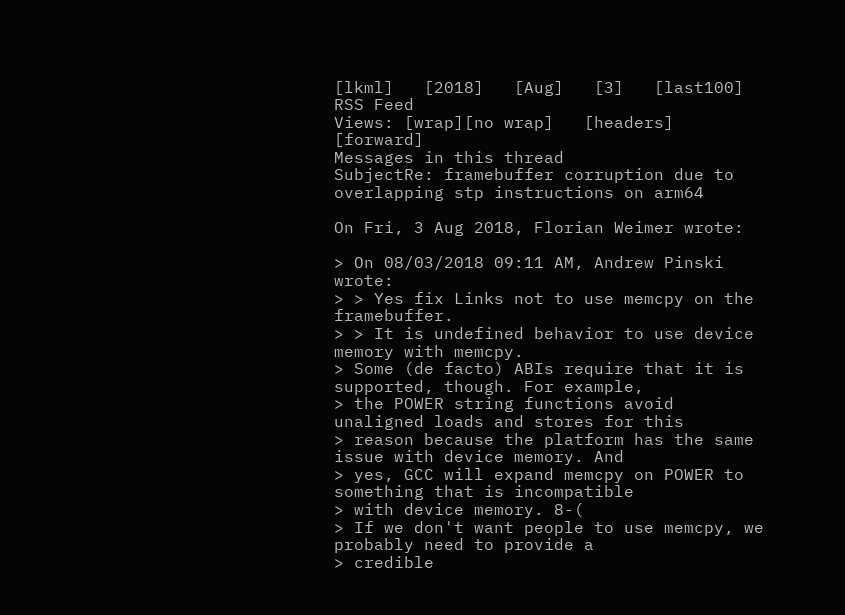[lkml]   [2018]   [Aug]   [3]   [last100]   RSS Feed
Views: [wrap][no wrap]   [headers]  [forward]
Messages in this thread
SubjectRe: framebuffer corruption due to overlapping stp instructions on arm64

On Fri, 3 Aug 2018, Florian Weimer wrote:

> On 08/03/2018 09:11 AM, Andrew Pinski wrote:
> > Yes fix Links not to use memcpy on the framebuffer.
> > It is undefined behavior to use device memory with memcpy.
> Some (de facto) ABIs require that it is supported, though. For example,
> the POWER string functions avoid unaligned loads and stores for this
> reason because the platform has the same issue with device memory. And
> yes, GCC will expand memcpy on POWER to something that is incompatible
> with device memory. 8-(
> If we don't want people to use memcpy, we probably need to provide a
> credible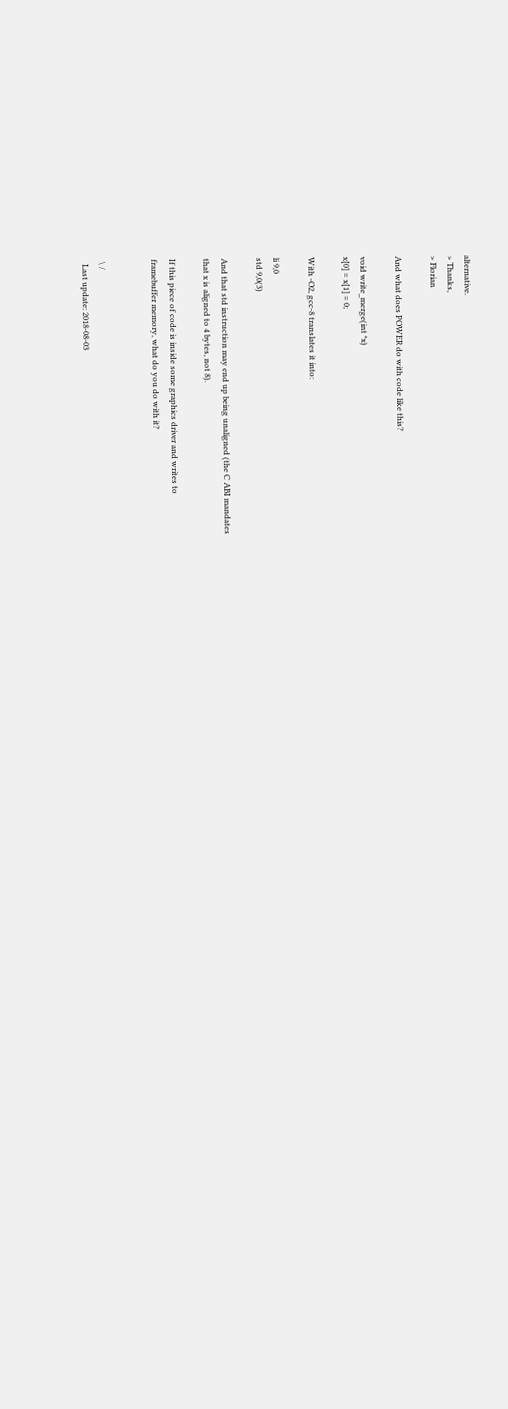alternative.
> Thanks,
> Florian

And what does POWER do with code like this?

void write_merge(int *x)
x[0] = x[1] = 0;

With -O2, gcc-8 translates it into:

li 9,0
std 9,0(3)

And that std instruction may end up being unaligned (the C ABI mandates
that x is aligned to 4 bytes, not 8).

If this piece of code is inside some graphics driver and writes to
framebuffer memory, what do you do with it?


 \ /
  Last update: 2018-08-03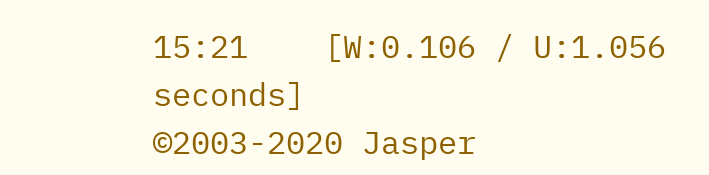15:21    [W:0.106 / U:1.056 seconds]
©2003-2020 Jasper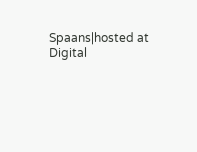Spaans|hosted at Digital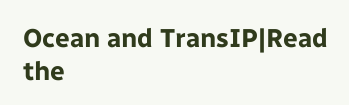Ocean and TransIP|Read the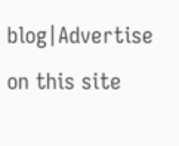blog|Advertise on this site